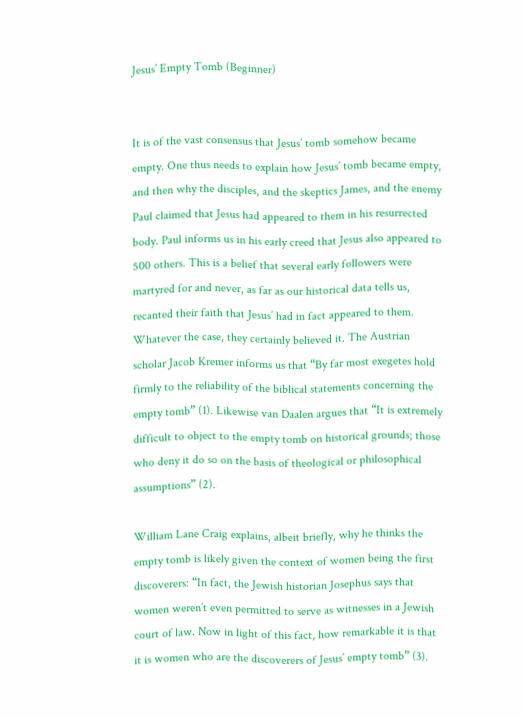Jesus’ Empty Tomb (Beginner)


It is of the vast consensus that Jesus’ tomb somehow became empty. One thus needs to explain how Jesus’ tomb became empty, and then why the disciples, and the skeptics James, and the enemy Paul claimed that Jesus had appeared to them in his resurrected body. Paul informs us in his early creed that Jesus also appeared to 500 others. This is a belief that several early followers were martyred for and never, as far as our historical data tells us, recanted their faith that Jesus’ had in fact appeared to them. Whatever the case, they certainly believed it. The Austrian scholar Jacob Kremer informs us that “By far most exegetes hold firmly to the reliability of the biblical statements concerning the empty tomb” (1). Likewise van Daalen argues that “It is extremely difficult to object to the empty tomb on historical grounds; those who deny it do so on the basis of theological or philosophical assumptions” (2).

William Lane Craig explains, albeit briefly, why he thinks the empty tomb is likely given the context of women being the first discoverers: “In fact, the Jewish historian Josephus says that women weren’t even permitted to serve as witnesses in a Jewish court of law. Now in light of this fact, how remarkable it is that it is women who are the discoverers of Jesus’ empty tomb” (3).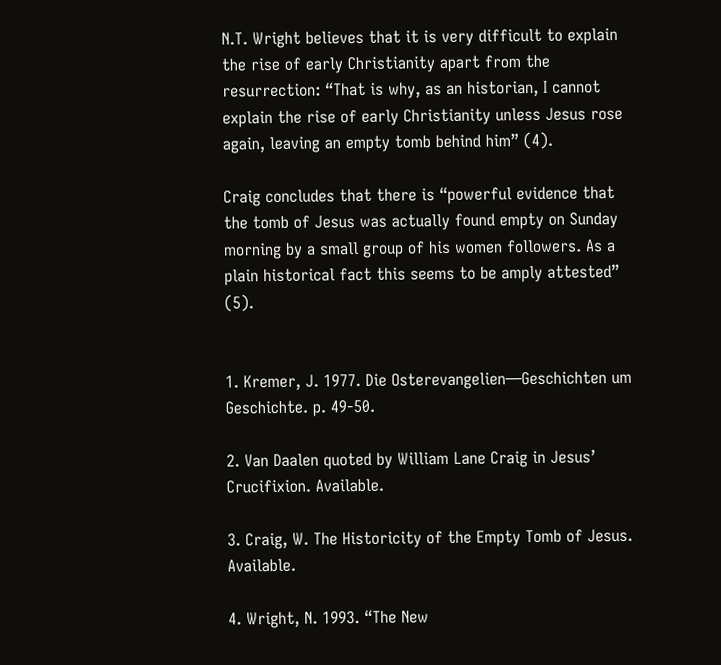N.T. Wright believes that it is very difficult to explain the rise of early Christianity apart from the resurrection: “That is why, as an historian, I cannot explain the rise of early Christianity unless Jesus rose again, leaving an empty tomb behind him” (4).

Craig concludes that there is “powerful evidence that the tomb of Jesus was actually found empty on Sunday morning by a small group of his women followers. As a plain historical fact this seems to be amply attested” (5).


1. Kremer, J. 1977. Die Osterevangelien—Geschichten um Geschichte. p. 49-50.

2. Van Daalen quoted by William Lane Craig in Jesus’ Crucifixion. Available.

3. Craig, W. The Historicity of the Empty Tomb of Jesus. Available.

4. Wright, N. 1993. “The New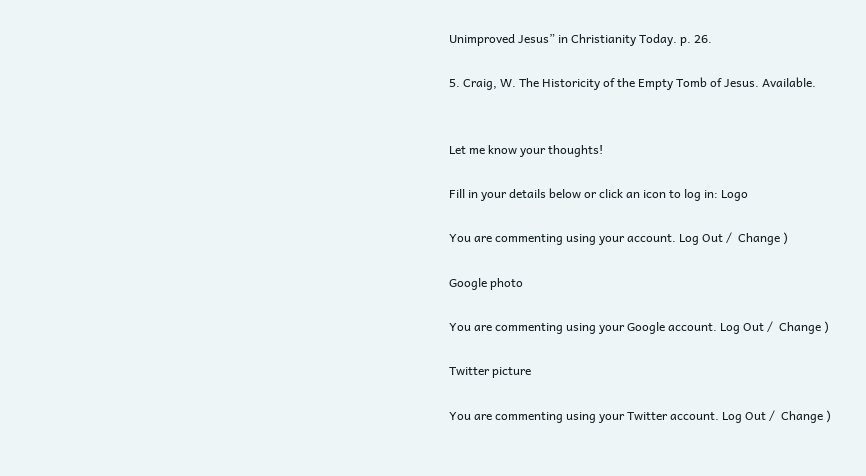Unimproved Jesus” in Christianity Today. p. 26.

5. Craig, W. The Historicity of the Empty Tomb of Jesus. Available.


Let me know your thoughts!

Fill in your details below or click an icon to log in: Logo

You are commenting using your account. Log Out /  Change )

Google photo

You are commenting using your Google account. Log Out /  Change )

Twitter picture

You are commenting using your Twitter account. Log Out /  Change )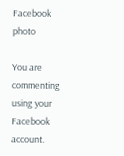Facebook photo

You are commenting using your Facebook account.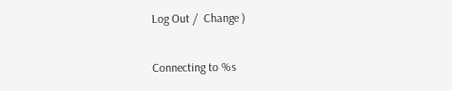Log Out /  Change )

Connecting to %s